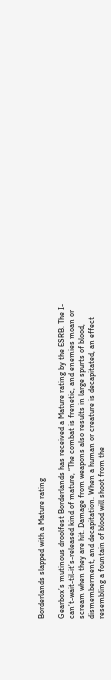Borderlands slapped with a Mature rating

Gearbox’s mutinous droolfest Borderlands has received a Mature rating by the ESRB. The I-can’t-wait-til-it’s-released kind of mature, “The combat is frenetic, and enemies moan or scream when they are hit. Damage from weapons also results in large spurts of blood, dismemberment, and decapitation. When a human or creature is decapitated, an effect resembling a fountain of blood will shoot from the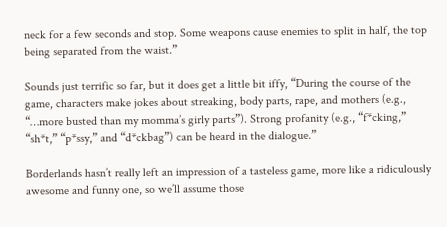neck for a few seconds and stop. Some weapons cause enemies to split in half, the top being separated from the waist.”

Sounds just terrific so far, but it does get a little bit iffy, “During the course of the game, characters make jokes about streaking, body parts, rape, and mothers (e.g., “…more busted than my momma’s girly parts”). Strong profanity (e.g., “f*cking,” “sh*t,” “p*ssy,” and “d*ckbag”) can be heard in the dialogue.”

Borderlands hasn’t really left an impression of a tasteless game, more like a ridiculously awesome and funny one, so we’ll assume those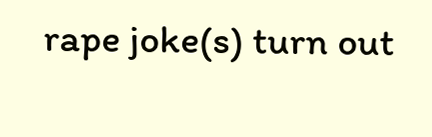rape joke(s) turn out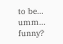to be… umm… funny?